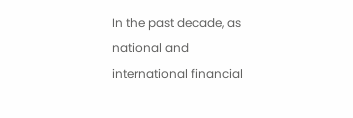In the past decade, as national and international financial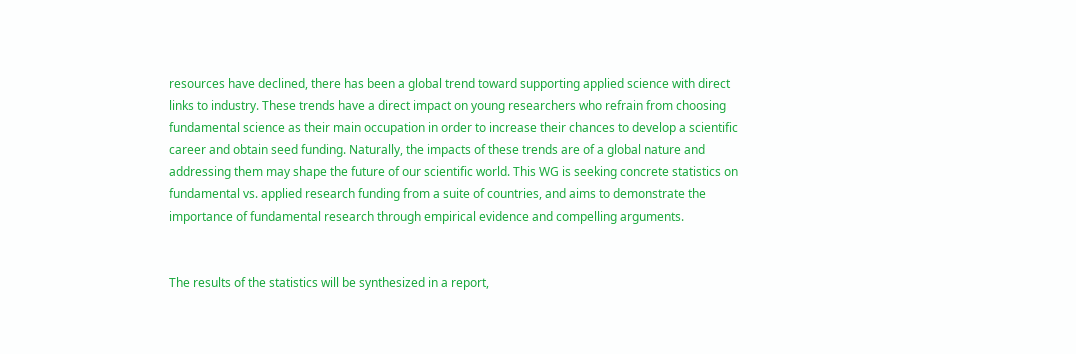resources have declined, there has been a global trend toward supporting applied science with direct links to industry. These trends have a direct impact on young researchers who refrain from choosing fundamental science as their main occupation in order to increase their chances to develop a scientific career and obtain seed funding. Naturally, the impacts of these trends are of a global nature and addressing them may shape the future of our scientific world. This WG is seeking concrete statistics on fundamental vs. applied research funding from a suite of countries, and aims to demonstrate the importance of fundamental research through empirical evidence and compelling arguments.


The results of the statistics will be synthesized in a report,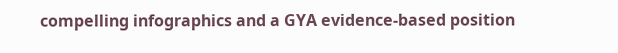compelling infographics and a GYA evidence-based position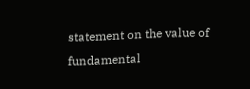statement on the value of fundamental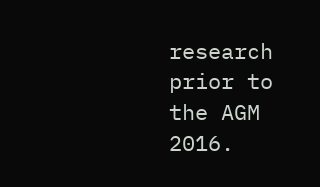research prior to the AGM 2016.